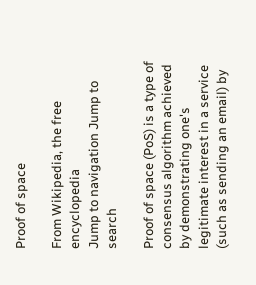Proof of space

From Wikipedia, the free encyclopedia
Jump to navigation Jump to search

Proof of space (PoS) is a type of consensus algorithm achieved by demonstrating one's legitimate interest in a service (such as sending an email) by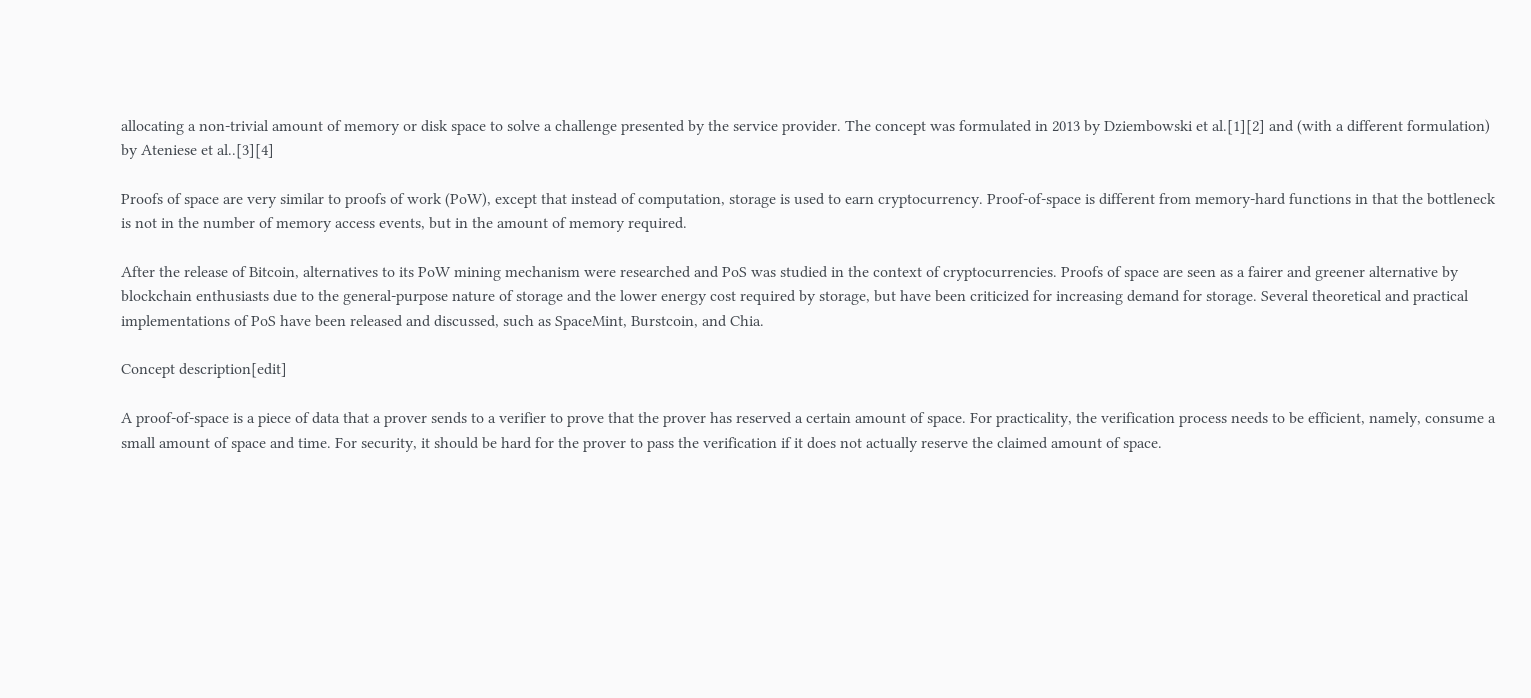allocating a non-trivial amount of memory or disk space to solve a challenge presented by the service provider. The concept was formulated in 2013 by Dziembowski et al.[1][2] and (with a different formulation) by Ateniese et al..[3][4]

Proofs of space are very similar to proofs of work (PoW), except that instead of computation, storage is used to earn cryptocurrency. Proof-of-space is different from memory-hard functions in that the bottleneck is not in the number of memory access events, but in the amount of memory required.

After the release of Bitcoin, alternatives to its PoW mining mechanism were researched and PoS was studied in the context of cryptocurrencies. Proofs of space are seen as a fairer and greener alternative by blockchain enthusiasts due to the general-purpose nature of storage and the lower energy cost required by storage, but have been criticized for increasing demand for storage. Several theoretical and practical implementations of PoS have been released and discussed, such as SpaceMint, Burstcoin, and Chia.

Concept description[edit]

A proof-of-space is a piece of data that a prover sends to a verifier to prove that the prover has reserved a certain amount of space. For practicality, the verification process needs to be efficient, namely, consume a small amount of space and time. For security, it should be hard for the prover to pass the verification if it does not actually reserve the claimed amount of space.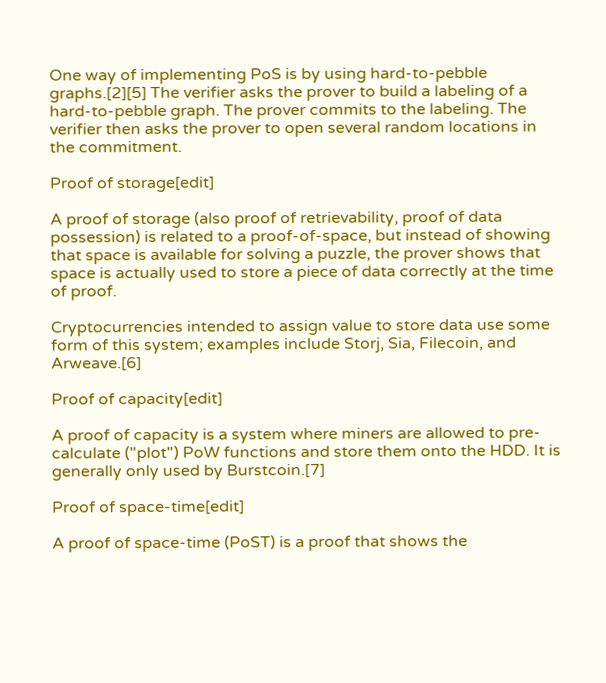One way of implementing PoS is by using hard-to-pebble graphs.[2][5] The verifier asks the prover to build a labeling of a hard-to-pebble graph. The prover commits to the labeling. The verifier then asks the prover to open several random locations in the commitment.

Proof of storage[edit]

A proof of storage (also proof of retrievability, proof of data possession) is related to a proof-of-space, but instead of showing that space is available for solving a puzzle, the prover shows that space is actually used to store a piece of data correctly at the time of proof.

Cryptocurrencies intended to assign value to store data use some form of this system; examples include Storj, Sia, Filecoin, and Arweave.[6]

Proof of capacity[edit]

A proof of capacity is a system where miners are allowed to pre-calculate ("plot") PoW functions and store them onto the HDD. It is generally only used by Burstcoin.[7]

Proof of space-time[edit]

A proof of space-time (PoST) is a proof that shows the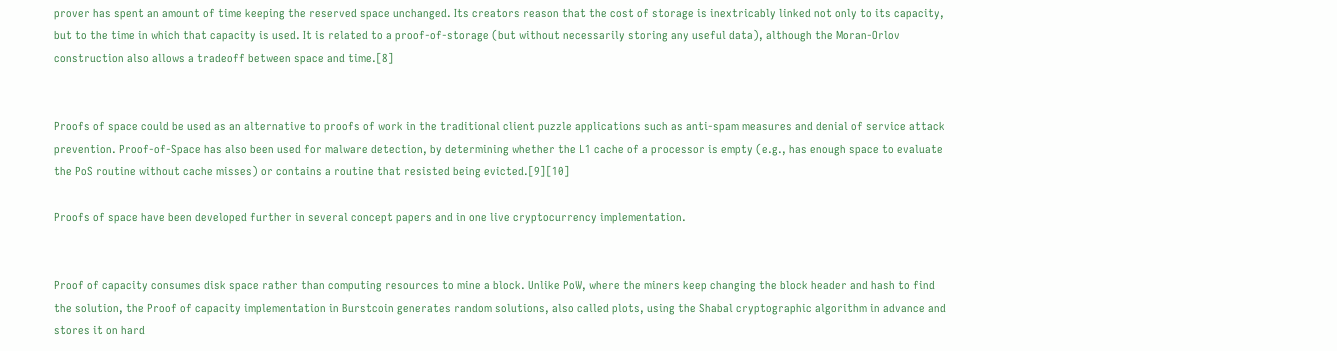prover has spent an amount of time keeping the reserved space unchanged. Its creators reason that the cost of storage is inextricably linked not only to its capacity, but to the time in which that capacity is used. It is related to a proof-of-storage (but without necessarily storing any useful data), although the Moran-Orlov construction also allows a tradeoff between space and time.[8]


Proofs of space could be used as an alternative to proofs of work in the traditional client puzzle applications such as anti-spam measures and denial of service attack prevention. Proof-of-Space has also been used for malware detection, by determining whether the L1 cache of a processor is empty (e.g., has enough space to evaluate the PoS routine without cache misses) or contains a routine that resisted being evicted.[9][10]

Proofs of space have been developed further in several concept papers and in one live cryptocurrency implementation.


Proof of capacity consumes disk space rather than computing resources to mine a block. Unlike PoW, where the miners keep changing the block header and hash to find the solution, the Proof of capacity implementation in Burstcoin generates random solutions, also called plots, using the Shabal cryptographic algorithm in advance and stores it on hard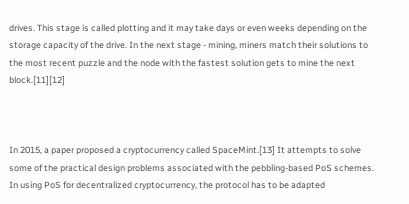drives. This stage is called plotting and it may take days or even weeks depending on the storage capacity of the drive. In the next stage - mining, miners match their solutions to the most recent puzzle and the node with the fastest solution gets to mine the next block.[11][12]



In 2015, a paper proposed a cryptocurrency called SpaceMint.[13] It attempts to solve some of the practical design problems associated with the pebbling-based PoS schemes. In using PoS for decentralized cryptocurrency, the protocol has to be adapted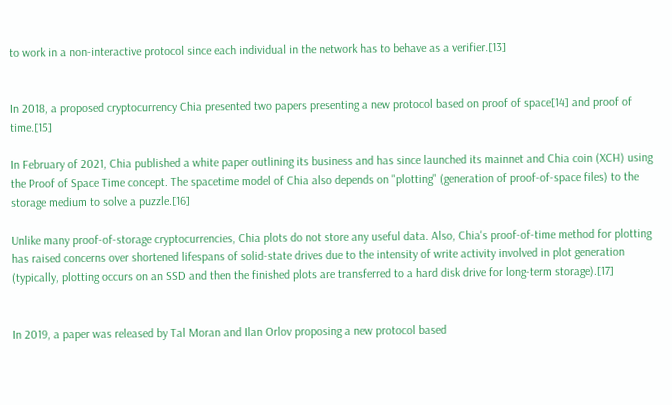to work in a non-interactive protocol since each individual in the network has to behave as a verifier.[13]


In 2018, a proposed cryptocurrency Chia presented two papers presenting a new protocol based on proof of space[14] and proof of time.[15]

In February of 2021, Chia published a white paper outlining its business and has since launched its mainnet and Chia coin (XCH) using the Proof of Space Time concept. The spacetime model of Chia also depends on "plotting" (generation of proof-of-space files) to the storage medium to solve a puzzle.[16]

Unlike many proof-of-storage cryptocurrencies, Chia plots do not store any useful data. Also, Chia's proof-of-time method for plotting has raised concerns over shortened lifespans of solid-state drives due to the intensity of write activity involved in plot generation (typically, plotting occurs on an SSD and then the finished plots are transferred to a hard disk drive for long-term storage).[17]


In 2019, a paper was released by Tal Moran and Ilan Orlov proposing a new protocol based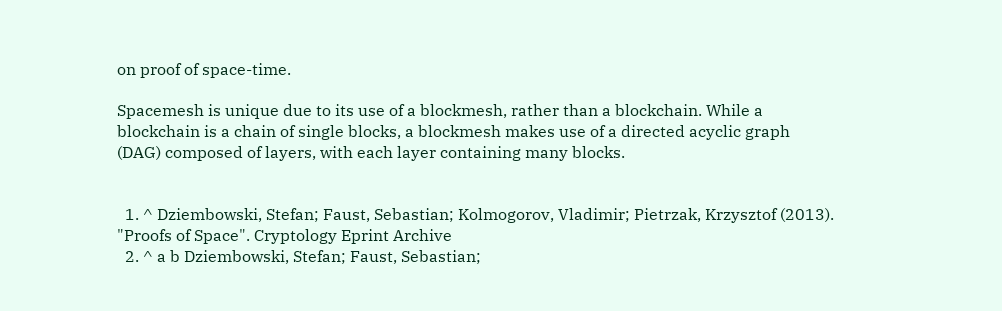on proof of space-time.

Spacemesh is unique due to its use of a blockmesh, rather than a blockchain. While a blockchain is a chain of single blocks, a blockmesh makes use of a directed acyclic graph (DAG) composed of layers, with each layer containing many blocks.


  1. ^ Dziembowski, Stefan; Faust, Sebastian; Kolmogorov, Vladimir; Pietrzak, Krzysztof (2013). "Proofs of Space". Cryptology Eprint Archive
  2. ^ a b Dziembowski, Stefan; Faust, Sebastian;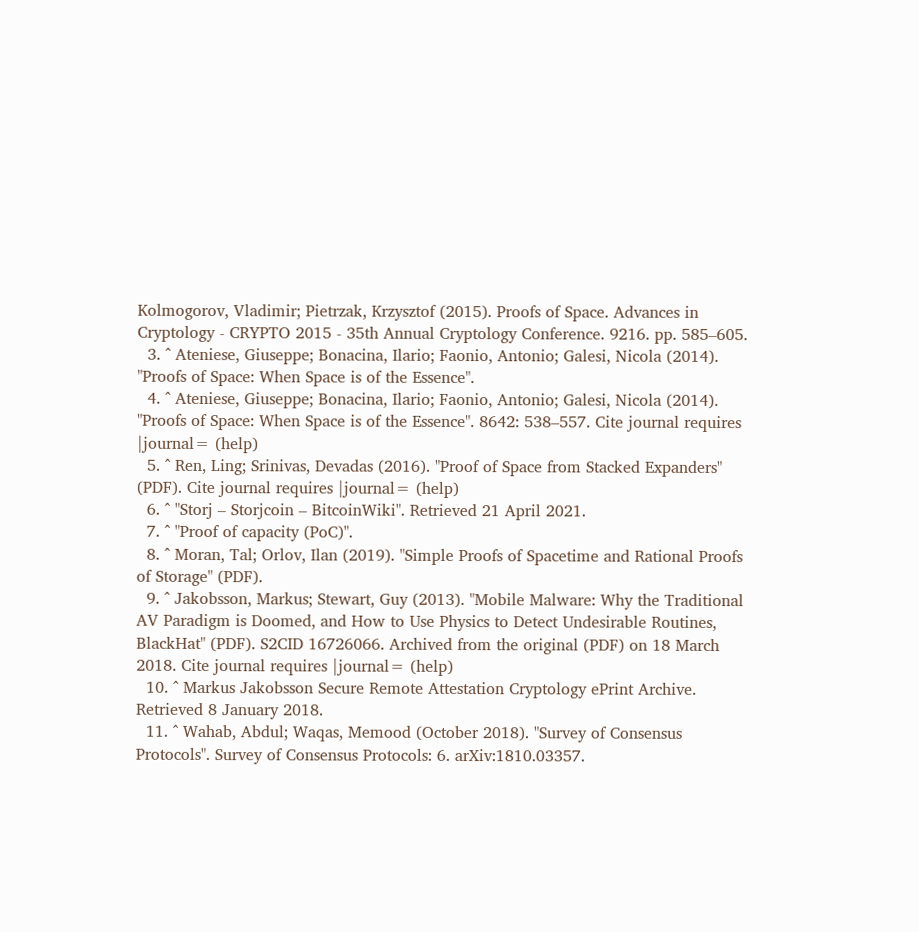Kolmogorov, Vladimir; Pietrzak, Krzysztof (2015). Proofs of Space. Advances in Cryptology - CRYPTO 2015 - 35th Annual Cryptology Conference. 9216. pp. 585–605.
  3. ^ Ateniese, Giuseppe; Bonacina, Ilario; Faonio, Antonio; Galesi, Nicola (2014). "Proofs of Space: When Space is of the Essence".
  4. ^ Ateniese, Giuseppe; Bonacina, Ilario; Faonio, Antonio; Galesi, Nicola (2014). "Proofs of Space: When Space is of the Essence". 8642: 538–557. Cite journal requires |journal= (help)
  5. ^ Ren, Ling; Srinivas, Devadas (2016). "Proof of Space from Stacked Expanders" (PDF). Cite journal requires |journal= (help)
  6. ^ "Storj – Storjcoin – BitcoinWiki". Retrieved 21 April 2021.
  7. ^ "Proof of capacity (PoC)".
  8. ^ Moran, Tal; Orlov, Ilan (2019). "Simple Proofs of Spacetime and Rational Proofs of Storage" (PDF).
  9. ^ Jakobsson, Markus; Stewart, Guy (2013). "Mobile Malware: Why the Traditional AV Paradigm is Doomed, and How to Use Physics to Detect Undesirable Routines, BlackHat" (PDF). S2CID 16726066. Archived from the original (PDF) on 18 March 2018. Cite journal requires |journal= (help)
  10. ^ Markus Jakobsson Secure Remote Attestation Cryptology ePrint Archive. Retrieved 8 January 2018.
  11. ^ Wahab, Abdul; Waqas, Memood (October 2018). "Survey of Consensus Protocols". Survey of Consensus Protocols: 6. arXiv:1810.03357.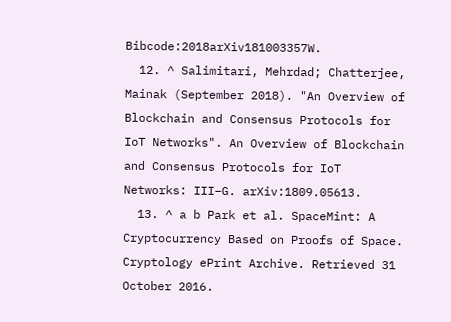Bibcode:2018arXiv181003357W.
  12. ^ Salimitari, Mehrdad; Chatterjee, Mainak (September 2018). "An Overview of Blockchain and Consensus Protocols for IoT Networks". An Overview of Blockchain and Consensus Protocols for IoT Networks: III–G. arXiv:1809.05613.
  13. ^ a b Park et al. SpaceMint: A Cryptocurrency Based on Proofs of Space. Cryptology ePrint Archive. Retrieved 31 October 2016.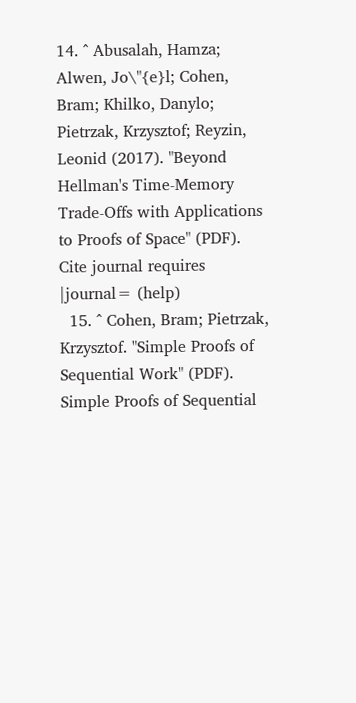14. ^ Abusalah, Hamza; Alwen, Jo\"{e}l; Cohen, Bram; Khilko, Danylo; Pietrzak, Krzysztof; Reyzin, Leonid (2017). "Beyond Hellman's Time-Memory Trade-Offs with Applications to Proofs of Space" (PDF). Cite journal requires |journal= (help)
  15. ^ Cohen, Bram; Pietrzak, Krzysztof. "Simple Proofs of Sequential Work" (PDF). Simple Proofs of Sequential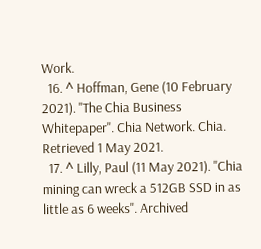Work.
  16. ^ Hoffman, Gene (10 February 2021). "The Chia Business Whitepaper". Chia Network. Chia. Retrieved 1 May 2021.
  17. ^ Lilly, Paul (11 May 2021). "Chia mining can wreck a 512GB SSD in as little as 6 weeks". Archived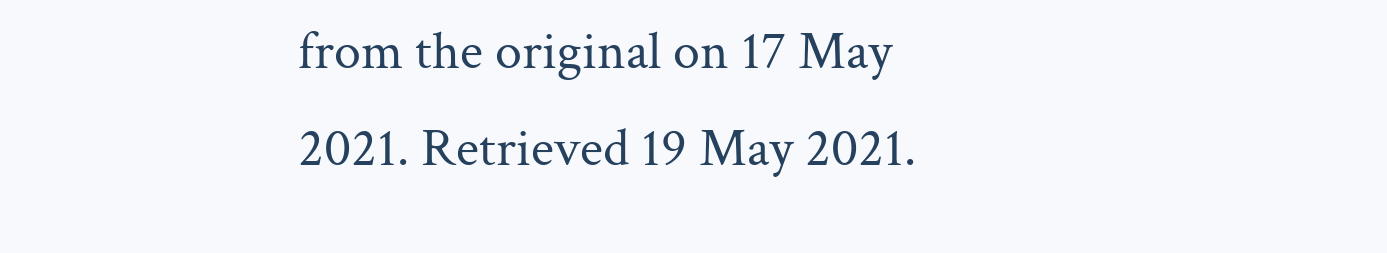from the original on 17 May 2021. Retrieved 19 May 2021.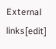External links[edit]